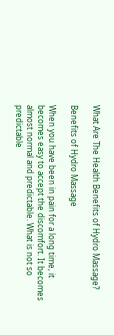What Are The Health Benefits of Hydro Massage?

Benefits of Hydro Massage

When you have been in pain for a long time, it becomes easy to accept the discomfort. It becomes almost normal and predictable. What is not so predictable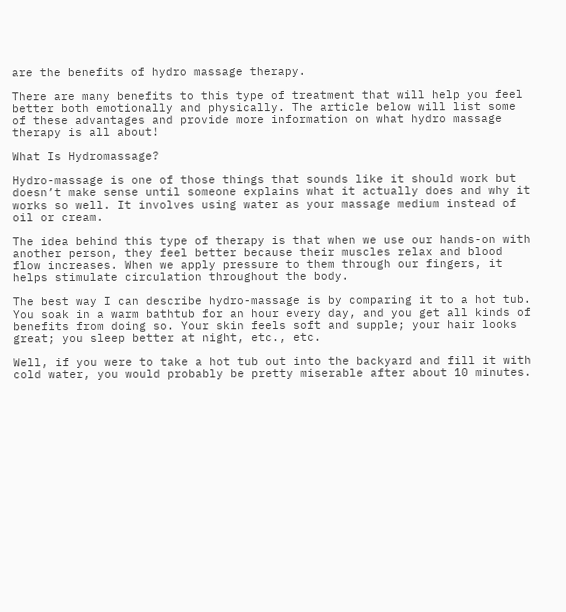are the benefits of hydro massage therapy.

There are many benefits to this type of treatment that will help you feel better both emotionally and physically. The article below will list some of these advantages and provide more information on what hydro massage therapy is all about!

What Is Hydromassage?

Hydro-massage is one of those things that sounds like it should work but doesn’t make sense until someone explains what it actually does and why it works so well. It involves using water as your massage medium instead of oil or cream.

The idea behind this type of therapy is that when we use our hands-on with another person, they feel better because their muscles relax and blood flow increases. When we apply pressure to them through our fingers, it helps stimulate circulation throughout the body.

The best way I can describe hydro-massage is by comparing it to a hot tub. You soak in a warm bathtub for an hour every day, and you get all kinds of benefits from doing so. Your skin feels soft and supple; your hair looks great; you sleep better at night, etc., etc.

Well, if you were to take a hot tub out into the backyard and fill it with cold water, you would probably be pretty miserable after about 10 minutes.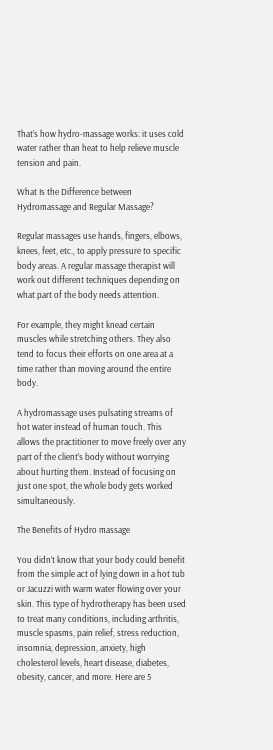That’s how hydro-massage works: it uses cold water rather than heat to help relieve muscle tension and pain.

What Is the Difference between Hydromassage and Regular Massage?

Regular massages use hands, fingers, elbows, knees, feet, etc., to apply pressure to specific body areas. A regular massage therapist will work out different techniques depending on what part of the body needs attention.

For example, they might knead certain muscles while stretching others. They also tend to focus their efforts on one area at a time rather than moving around the entire body.

A hydromassage uses pulsating streams of hot water instead of human touch. This allows the practitioner to move freely over any part of the client’s body without worrying about hurting them. Instead of focusing on just one spot, the whole body gets worked simultaneously.

The Benefits of Hydro massage

You didn’t know that your body could benefit from the simple act of lying down in a hot tub or Jacuzzi with warm water flowing over your skin. This type of hydrotherapy has been used to treat many conditions, including arthritis, muscle spasms, pain relief, stress reduction, insomnia, depression, anxiety, high cholesterol levels, heart disease, diabetes, obesity, cancer, and more. Here are 5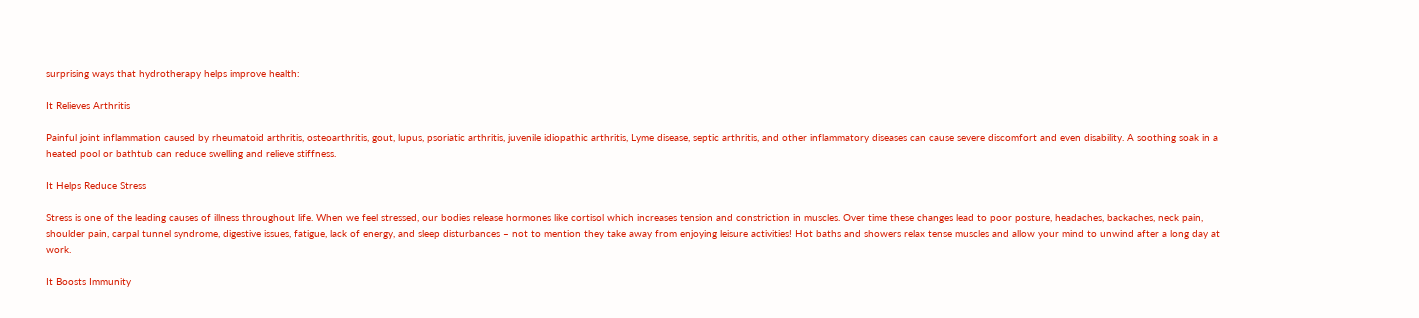surprising ways that hydrotherapy helps improve health:

It Relieves Arthritis

Painful joint inflammation caused by rheumatoid arthritis, osteoarthritis, gout, lupus, psoriatic arthritis, juvenile idiopathic arthritis, Lyme disease, septic arthritis, and other inflammatory diseases can cause severe discomfort and even disability. A soothing soak in a heated pool or bathtub can reduce swelling and relieve stiffness.

It Helps Reduce Stress

Stress is one of the leading causes of illness throughout life. When we feel stressed, our bodies release hormones like cortisol which increases tension and constriction in muscles. Over time these changes lead to poor posture, headaches, backaches, neck pain, shoulder pain, carpal tunnel syndrome, digestive issues, fatigue, lack of energy, and sleep disturbances – not to mention they take away from enjoying leisure activities! Hot baths and showers relax tense muscles and allow your mind to unwind after a long day at work.

It Boosts Immunity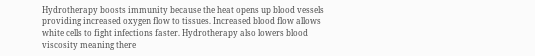Hydrotherapy boosts immunity because the heat opens up blood vessels providing increased oxygen flow to tissues. Increased blood flow allows white cells to fight infections faster. Hydrotherapy also lowers blood viscosity meaning there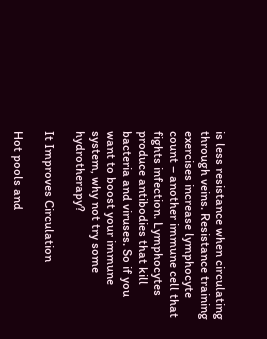is less resistance when circulating through veins. Resistance training exercises increase lymphocyte count – another immune cell that fights infection. Lymphocytes produce antibodies that kill bacteria and viruses. So if you want to boost your immune system, why not try some hydrotherapy?

It Improves Circulation

Hot pools and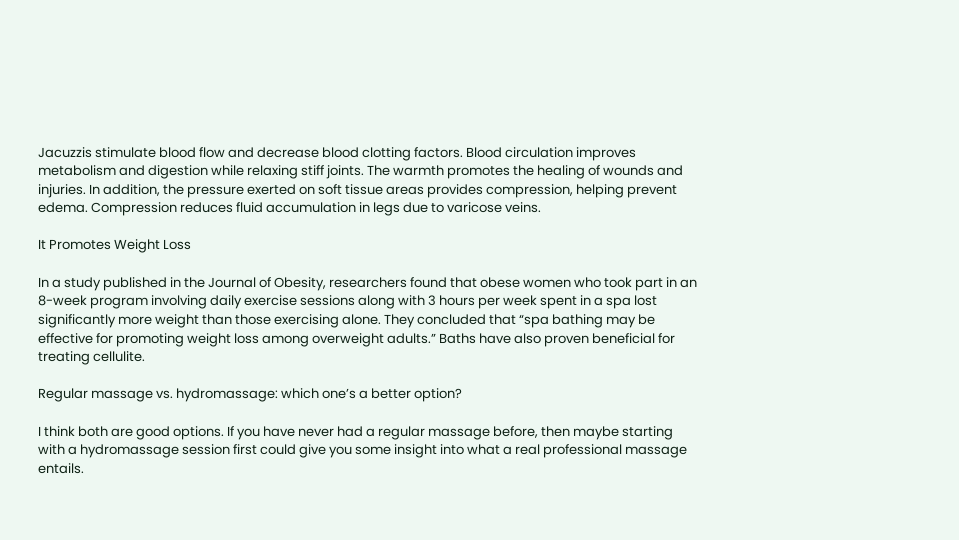Jacuzzis stimulate blood flow and decrease blood clotting factors. Blood circulation improves metabolism and digestion while relaxing stiff joints. The warmth promotes the healing of wounds and injuries. In addition, the pressure exerted on soft tissue areas provides compression, helping prevent edema. Compression reduces fluid accumulation in legs due to varicose veins.

It Promotes Weight Loss

In a study published in the Journal of Obesity, researchers found that obese women who took part in an 8-week program involving daily exercise sessions along with 3 hours per week spent in a spa lost significantly more weight than those exercising alone. They concluded that “spa bathing may be effective for promoting weight loss among overweight adults.” Baths have also proven beneficial for treating cellulite.

Regular massage vs. hydromassage: which one’s a better option?

I think both are good options. If you have never had a regular massage before, then maybe starting with a hydromassage session first could give you some insight into what a real professional massage entails.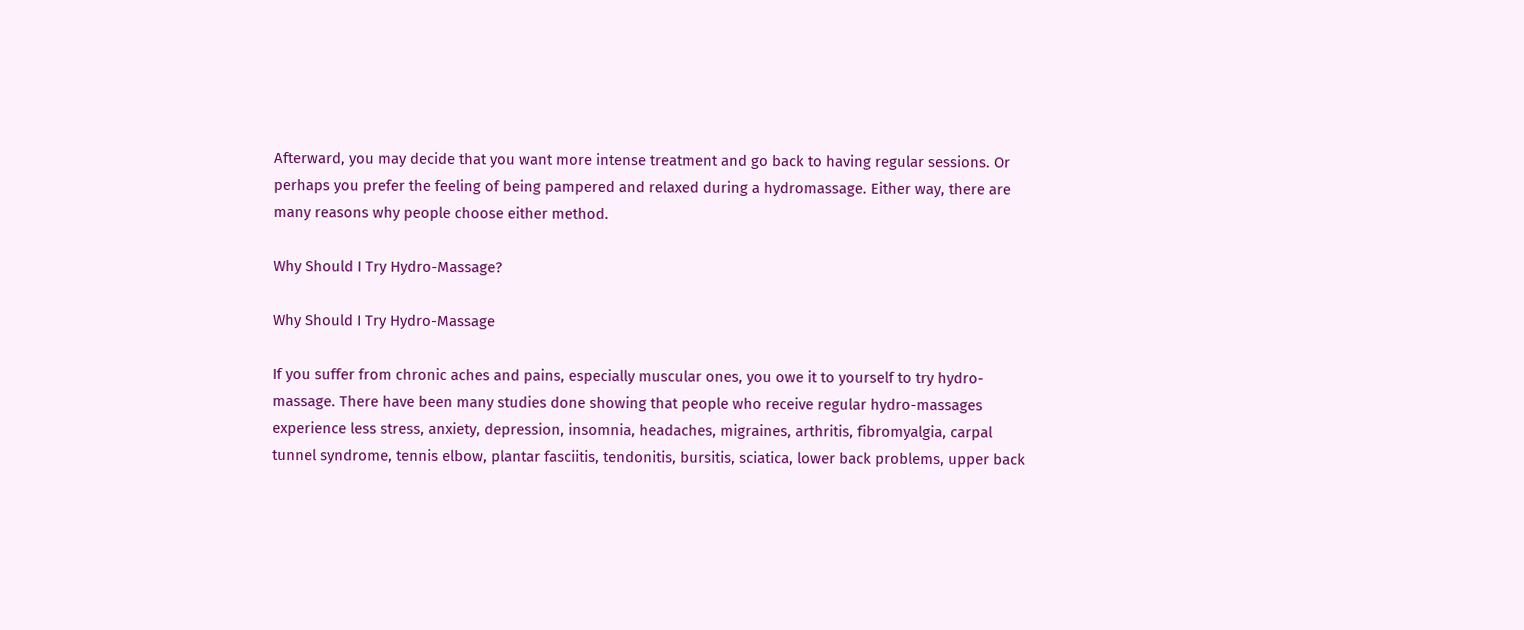Afterward, you may decide that you want more intense treatment and go back to having regular sessions. Or perhaps you prefer the feeling of being pampered and relaxed during a hydromassage. Either way, there are many reasons why people choose either method.

Why Should I Try Hydro-Massage?

Why Should I Try Hydro-Massage

If you suffer from chronic aches and pains, especially muscular ones, you owe it to yourself to try hydro-massage. There have been many studies done showing that people who receive regular hydro-massages experience less stress, anxiety, depression, insomnia, headaches, migraines, arthritis, fibromyalgia, carpal tunnel syndrome, tennis elbow, plantar fasciitis, tendonitis, bursitis, sciatica, lower back problems, upper back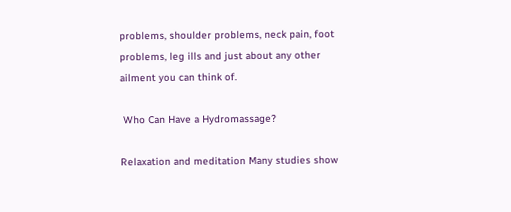problems, shoulder problems, neck pain, foot problems, leg ills and just about any other ailment you can think of.

 Who Can Have a Hydromassage?

Relaxation and meditation Many studies show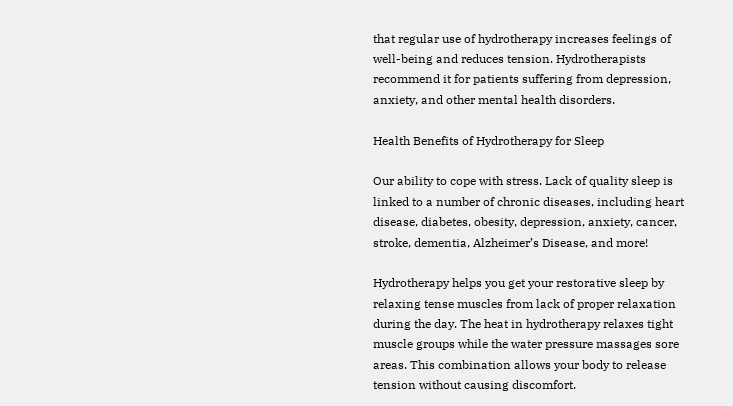that regular use of hydrotherapy increases feelings of well-being and reduces tension. Hydrotherapists recommend it for patients suffering from depression, anxiety, and other mental health disorders.

Health Benefits of Hydrotherapy for Sleep

Our ability to cope with stress. Lack of quality sleep is linked to a number of chronic diseases, including heart disease, diabetes, obesity, depression, anxiety, cancer, stroke, dementia, Alzheimer’s Disease, and more!

Hydrotherapy helps you get your restorative sleep by relaxing tense muscles from lack of proper relaxation during the day. The heat in hydrotherapy relaxes tight muscle groups while the water pressure massages sore areas. This combination allows your body to release tension without causing discomfort.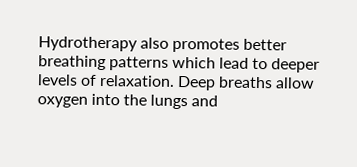Hydrotherapy also promotes better breathing patterns which lead to deeper levels of relaxation. Deep breaths allow oxygen into the lungs and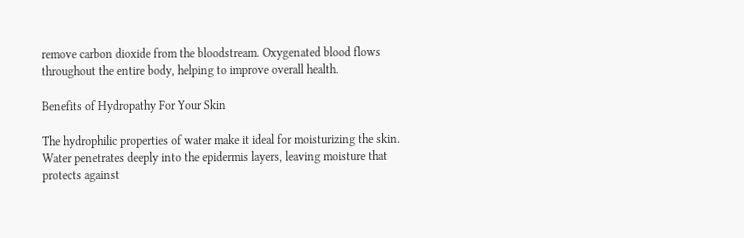remove carbon dioxide from the bloodstream. Oxygenated blood flows throughout the entire body, helping to improve overall health.

Benefits of Hydropathy For Your Skin

The hydrophilic properties of water make it ideal for moisturizing the skin. Water penetrates deeply into the epidermis layers, leaving moisture that protects against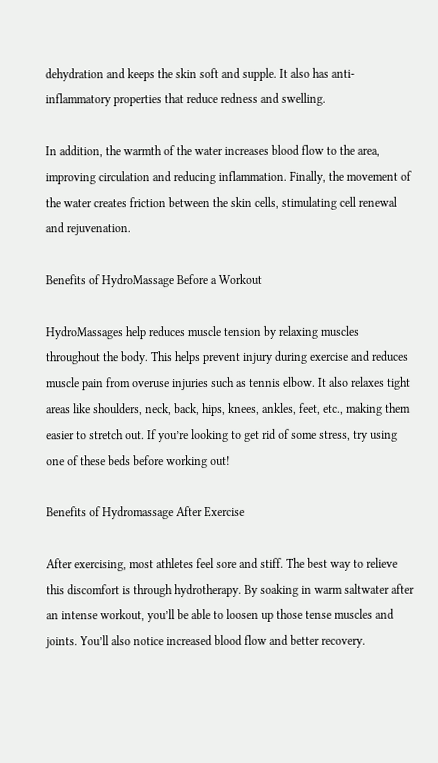dehydration and keeps the skin soft and supple. It also has anti-inflammatory properties that reduce redness and swelling.

In addition, the warmth of the water increases blood flow to the area, improving circulation and reducing inflammation. Finally, the movement of the water creates friction between the skin cells, stimulating cell renewal and rejuvenation.

Benefits of HydroMassage Before a Workout

HydroMassages help reduces muscle tension by relaxing muscles throughout the body. This helps prevent injury during exercise and reduces muscle pain from overuse injuries such as tennis elbow. It also relaxes tight areas like shoulders, neck, back, hips, knees, ankles, feet, etc., making them easier to stretch out. If you’re looking to get rid of some stress, try using one of these beds before working out!

Benefits of Hydromassage After Exercise

After exercising, most athletes feel sore and stiff. The best way to relieve this discomfort is through hydrotherapy. By soaking in warm saltwater after an intense workout, you’ll be able to loosen up those tense muscles and joints. You’ll also notice increased blood flow and better recovery.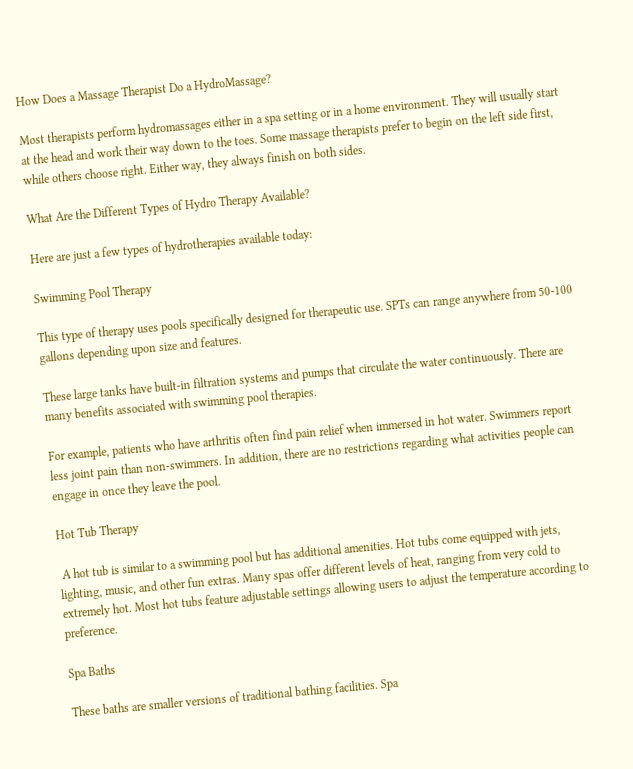How Does a Massage Therapist Do a HydroMassage?

Most therapists perform hydromassages either in a spa setting or in a home environment. They will usually start at the head and work their way down to the toes. Some massage therapists prefer to begin on the left side first, while others choose right. Either way, they always finish on both sides.

What Are the Different Types of Hydro Therapy Available?

Here are just a few types of hydrotherapies available today:

Swimming Pool Therapy

This type of therapy uses pools specifically designed for therapeutic use. SPTs can range anywhere from 50-100 gallons depending upon size and features.

These large tanks have built-in filtration systems and pumps that circulate the water continuously. There are many benefits associated with swimming pool therapies.

For example, patients who have arthritis often find pain relief when immersed in hot water. Swimmers report less joint pain than non-swimmers. In addition, there are no restrictions regarding what activities people can engage in once they leave the pool.

Hot Tub Therapy

 A hot tub is similar to a swimming pool but has additional amenities. Hot tubs come equipped with jets, lighting, music, and other fun extras. Many spas offer different levels of heat, ranging from very cold to extremely hot. Most hot tubs feature adjustable settings allowing users to adjust the temperature according to preference.

Spa Baths

These baths are smaller versions of traditional bathing facilities. Spa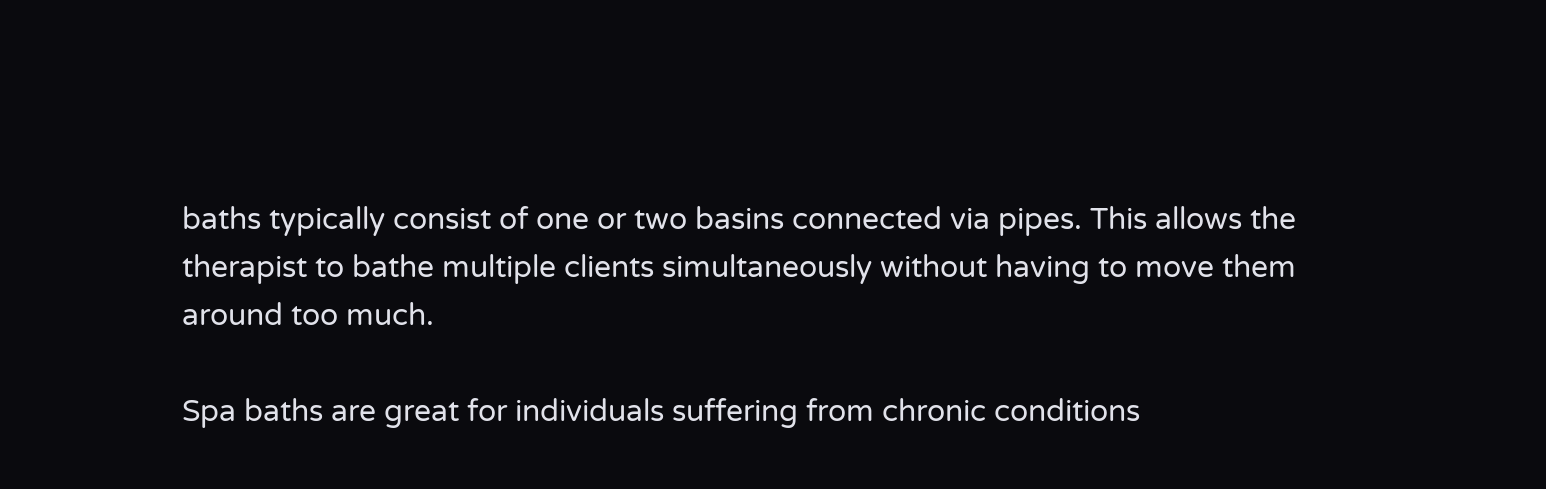baths typically consist of one or two basins connected via pipes. This allows the therapist to bathe multiple clients simultaneously without having to move them around too much.

Spa baths are great for individuals suffering from chronic conditions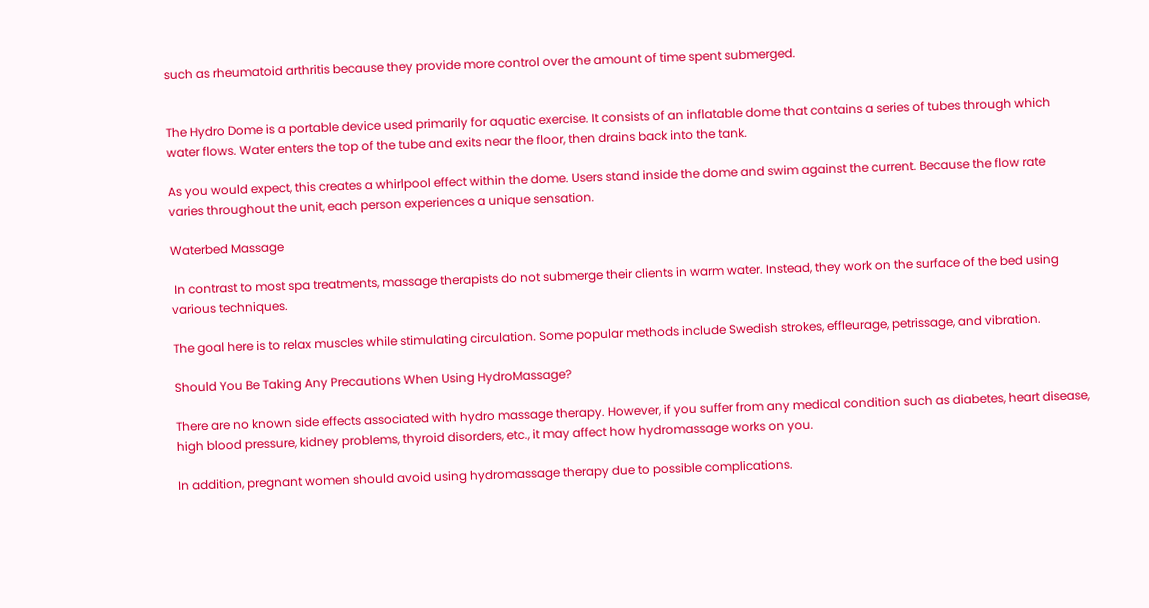such as rheumatoid arthritis because they provide more control over the amount of time spent submerged.


The Hydro Dome is a portable device used primarily for aquatic exercise. It consists of an inflatable dome that contains a series of tubes through which water flows. Water enters the top of the tube and exits near the floor, then drains back into the tank.

As you would expect, this creates a whirlpool effect within the dome. Users stand inside the dome and swim against the current. Because the flow rate varies throughout the unit, each person experiences a unique sensation.

Waterbed Massage

 In contrast to most spa treatments, massage therapists do not submerge their clients in warm water. Instead, they work on the surface of the bed using various techniques.

The goal here is to relax muscles while stimulating circulation. Some popular methods include Swedish strokes, effleurage, petrissage, and vibration.

Should You Be Taking Any Precautions When Using HydroMassage?

There are no known side effects associated with hydro massage therapy. However, if you suffer from any medical condition such as diabetes, heart disease, high blood pressure, kidney problems, thyroid disorders, etc., it may affect how hydromassage works on you.

In addition, pregnant women should avoid using hydromassage therapy due to possible complications.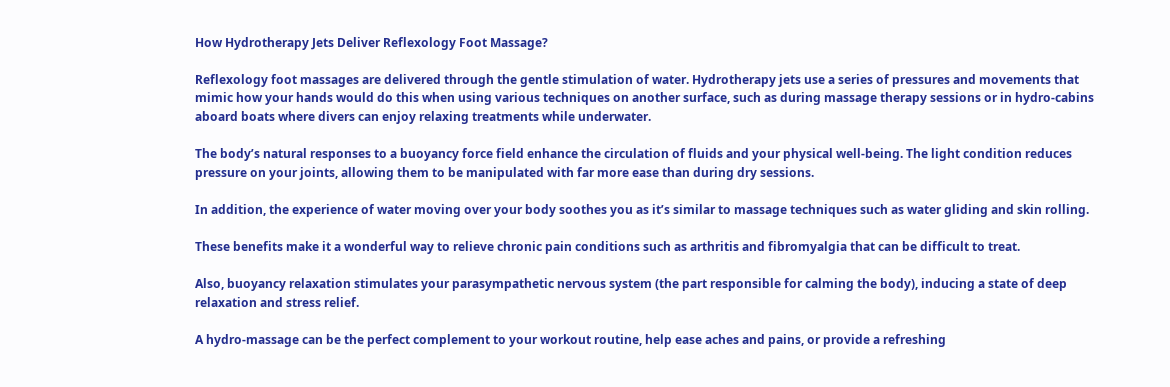How Hydrotherapy Jets Deliver Reflexology Foot Massage?

Reflexology foot massages are delivered through the gentle stimulation of water. Hydrotherapy jets use a series of pressures and movements that mimic how your hands would do this when using various techniques on another surface, such as during massage therapy sessions or in hydro-cabins aboard boats where divers can enjoy relaxing treatments while underwater.

The body’s natural responses to a buoyancy force field enhance the circulation of fluids and your physical well-being. The light condition reduces pressure on your joints, allowing them to be manipulated with far more ease than during dry sessions.

In addition, the experience of water moving over your body soothes you as it’s similar to massage techniques such as water gliding and skin rolling.

These benefits make it a wonderful way to relieve chronic pain conditions such as arthritis and fibromyalgia that can be difficult to treat.

Also, buoyancy relaxation stimulates your parasympathetic nervous system (the part responsible for calming the body), inducing a state of deep relaxation and stress relief.

A hydro-massage can be the perfect complement to your workout routine, help ease aches and pains, or provide a refreshing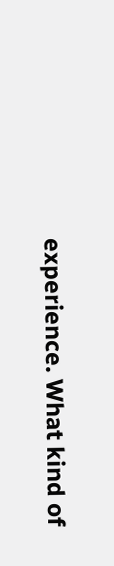experience. What kind of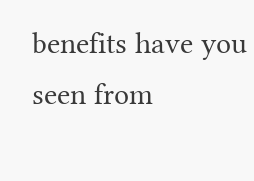benefits have you seen from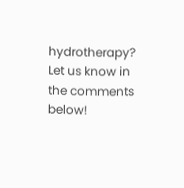hydrotherapy? Let us know in the comments below!